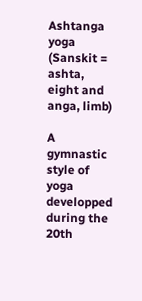Ashtanga yoga
(Sanskit = ashta, eight and anga, limb)

A gymnastic style of yoga developped during the 20th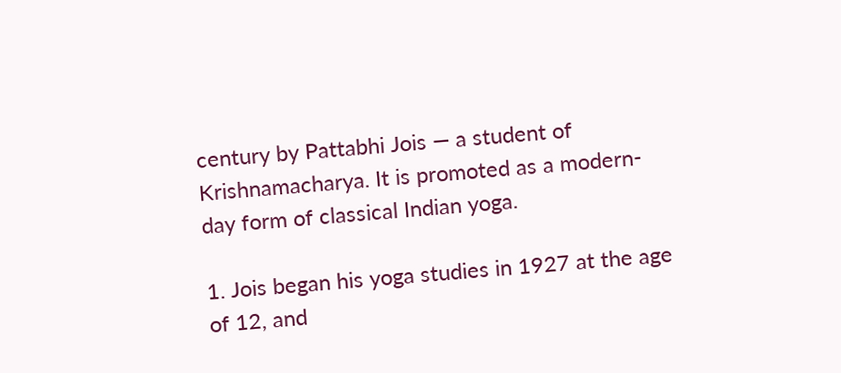century by Pattabhi Jois — a student of Krishnamacharya. It is promoted as a modern-day form of classical Indian yoga.

1. Jois began his yoga studies in 1927 at the age of 12, and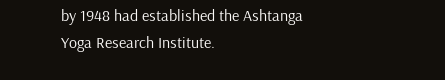by 1948 had established the Ashtanga Yoga Research Institute.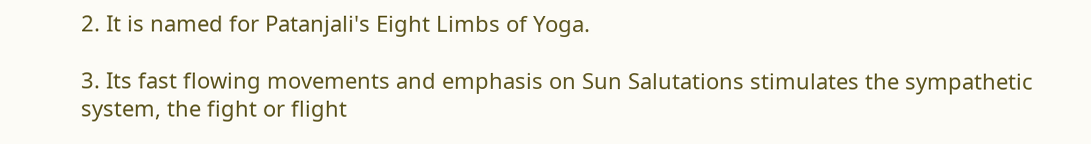2. It is named for Patanjali's Eight Limbs of Yoga.

3. Its fast flowing movements and emphasis on Sun Salutations stimulates the sympathetic system, the fight or flight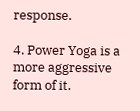response.

4. Power Yoga is a more aggressive form of it.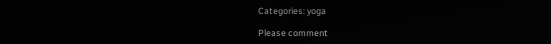Categories: yoga

Please comment